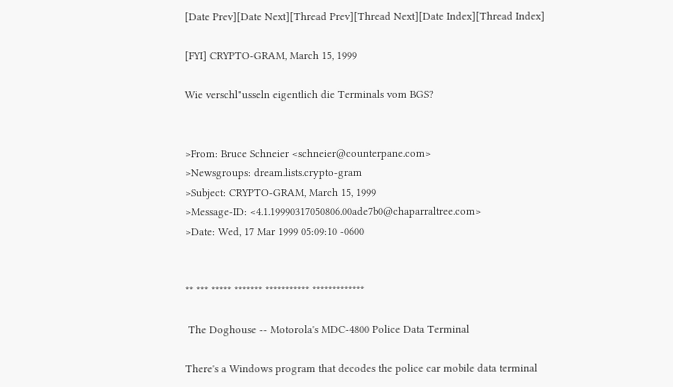[Date Prev][Date Next][Thread Prev][Thread Next][Date Index][Thread Index]

[FYI] CRYPTO-GRAM, March 15, 1999

Wie verschl"usseln eigentlich die Terminals vom BGS?


>From: Bruce Schneier <schneier@counterpane.com>
>Newsgroups: dream.lists.crypto-gram
>Subject: CRYPTO-GRAM, March 15, 1999
>Message-ID: <4.1.19990317050806.00ade7b0@chaparraltree.com>
>Date: Wed, 17 Mar 1999 05:09:10 -0600


** *** ***** ******* *********** *************

 The Doghouse -- Motorola's MDC-4800 Police Data Terminal

There's a Windows program that decodes the police car mobile data terminal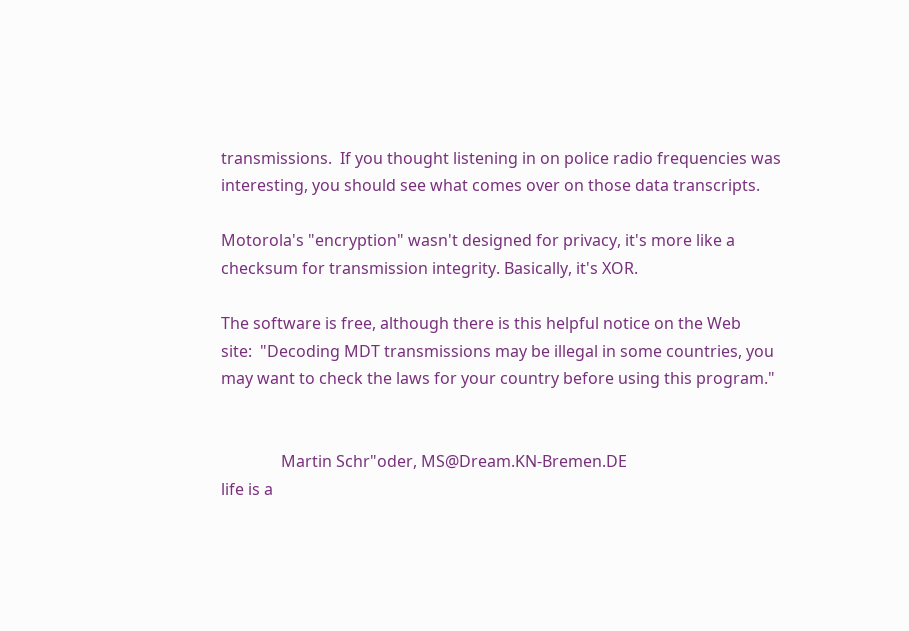transmissions.  If you thought listening in on police radio frequencies was
interesting, you should see what comes over on those data transcripts.

Motorola's "encryption" wasn't designed for privacy, it's more like a
checksum for transmission integrity. Basically, it's XOR.

The software is free, although there is this helpful notice on the Web
site:  "Decoding MDT transmissions may be illegal in some countries, you
may want to check the laws for your country before using this program."


               Martin Schr"oder, MS@Dream.KN-Bremen.DE
life is a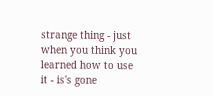strange thing - just when you think you learned how to use
it - is's gone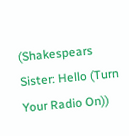(Shakespears Sister: Hello (Turn Your Radio On))